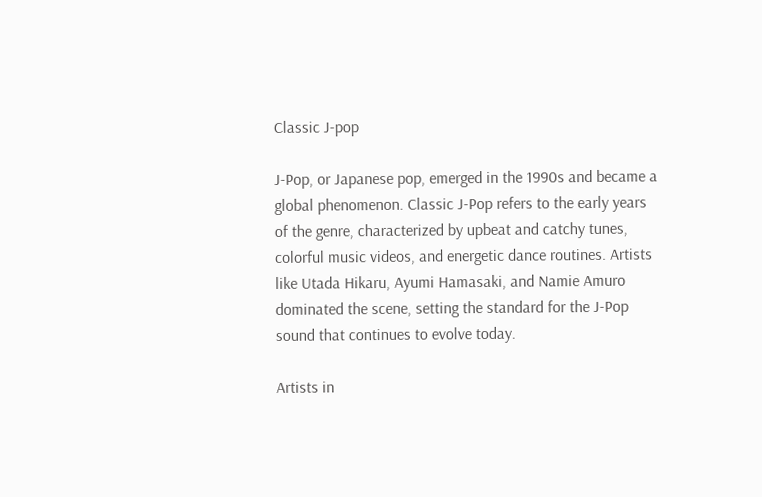Classic J-pop

J-Pop, or Japanese pop, emerged in the 1990s and became a global phenomenon. Classic J-Pop refers to the early years of the genre, characterized by upbeat and catchy tunes, colorful music videos, and energetic dance routines. Artists like Utada Hikaru, Ayumi Hamasaki, and Namie Amuro dominated the scene, setting the standard for the J-Pop sound that continues to evolve today.

Artists in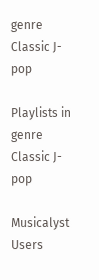genre Classic J-pop

Playlists in genre Classic J-pop

Musicalyst Users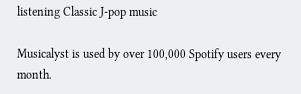listening Classic J-pop music

Musicalyst is used by over 100,000 Spotify users every month.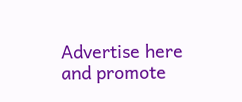Advertise here and promote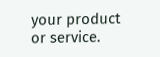your product or service.